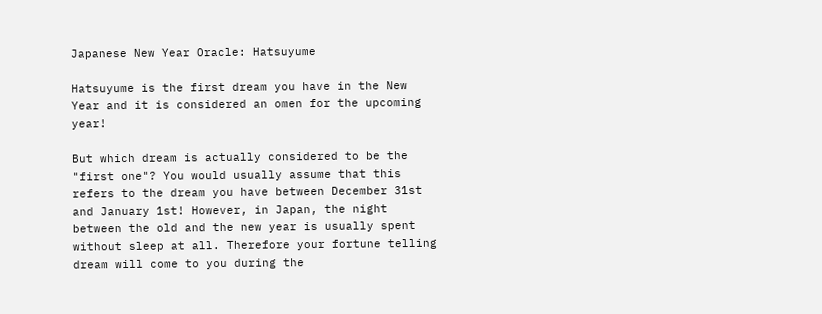Japanese New Year Oracle: Hatsuyume

Hatsuyume is the first dream you have in the New Year and it is considered an omen for the upcoming year!

But which dream is actually considered to be the "first one"? You would usually assume that this refers to the dream you have between December 31st and January 1st! However, in Japan, the night between the old and the new year is usually spent without sleep at all. Therefore your fortune telling dream will come to you during the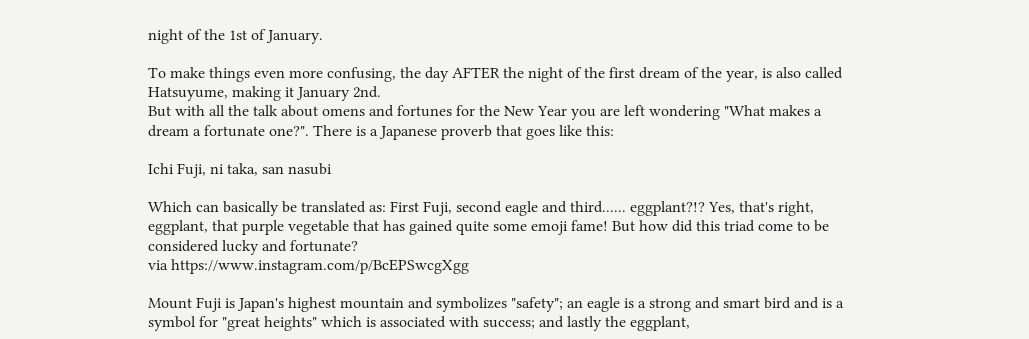night of the 1st of January.

To make things even more confusing, the day AFTER the night of the first dream of the year, is also called Hatsuyume, making it January 2nd.
But with all the talk about omens and fortunes for the New Year you are left wondering "What makes a dream a fortunate one?". There is a Japanese proverb that goes like this:

Ichi Fuji, ni taka, san nasubi

Which can basically be translated as: First Fuji, second eagle and third...... eggplant?!? Yes, that's right, eggplant, that purple vegetable that has gained quite some emoji fame! But how did this triad come to be considered lucky and fortunate?
via https://www.instagram.com/p/BcEPSwcgXgg

Mount Fuji is Japan's highest mountain and symbolizes "safety"; an eagle is a strong and smart bird and is a symbol for "great heights" which is associated with success; and lastly the eggplant,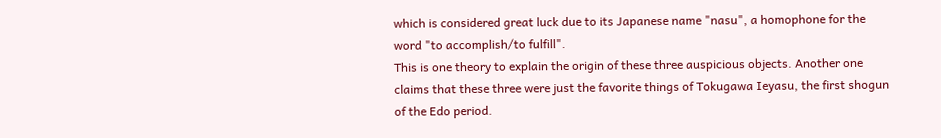which is considered great luck due to its Japanese name "nasu", a homophone for the word "to accomplish/to fulfill".
This is one theory to explain the origin of these three auspicious objects. Another one claims that these three were just the favorite things of Tokugawa Ieyasu, the first shogun of the Edo period.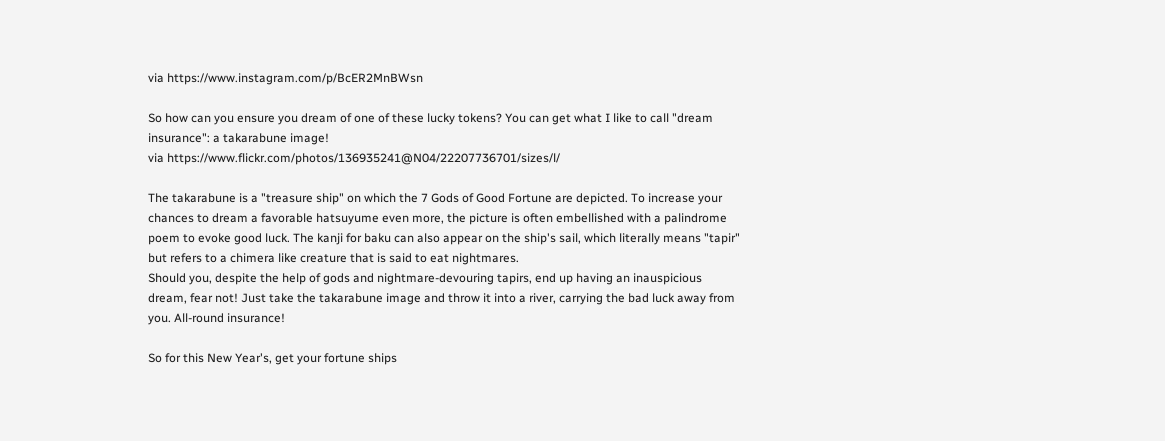via https://www.instagram.com/p/BcER2MnBWsn

So how can you ensure you dream of one of these lucky tokens? You can get what I like to call "dream insurance": a takarabune image!
via https://www.flickr.com/photos/136935241@N04/22207736701/sizes/l/

The takarabune is a "treasure ship" on which the 7 Gods of Good Fortune are depicted. To increase your chances to dream a favorable hatsuyume even more, the picture is often embellished with a palindrome poem to evoke good luck. The kanji for baku can also appear on the ship's sail, which literally means "tapir" but refers to a chimera like creature that is said to eat nightmares.
Should you, despite the help of gods and nightmare-devouring tapirs, end up having an inauspicious dream, fear not! Just take the takarabune image and throw it into a river, carrying the bad luck away from you. All-round insurance!

So for this New Year's, get your fortune ships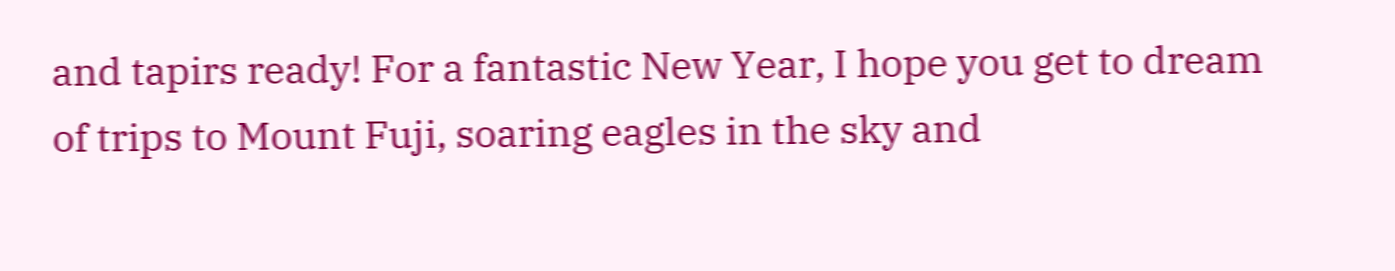and tapirs ready! For a fantastic New Year, I hope you get to dream of trips to Mount Fuji, soaring eagles in the sky and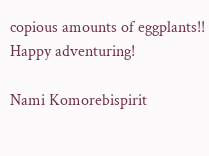copious amounts of eggplants!!
Happy adventuring!

Nami Komorebispirit